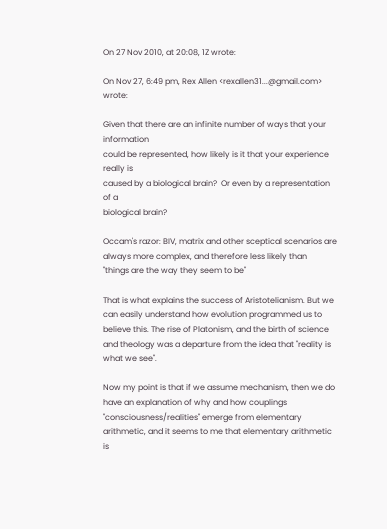On 27 Nov 2010, at 20:08, 1Z wrote:

On Nov 27, 6:49 pm, Rex Allen <rexallen31...@gmail.com> wrote:

Given that there are an infinite number of ways that your information
could be represented, how likely is it that your experience really is
caused by a biological brain?  Or even by a representation of a
biological brain?

Occam's razor: BIV, matrix and other sceptical scenarios are
always more complex, and therefore less likely than
"things are the way they seem to be"

That is what explains the success of Aristotelianism. But we can easily understand how evolution programmed us to believe this. The rise of Platonism, and the birth of science and theology was a departure from the idea that "reality is what we see".

Now my point is that if we assume mechanism, then we do have an explanation of why and how couplings "consciousness/realities" emerge from elementary arithmetic, and it seems to me that elementary arithmetic is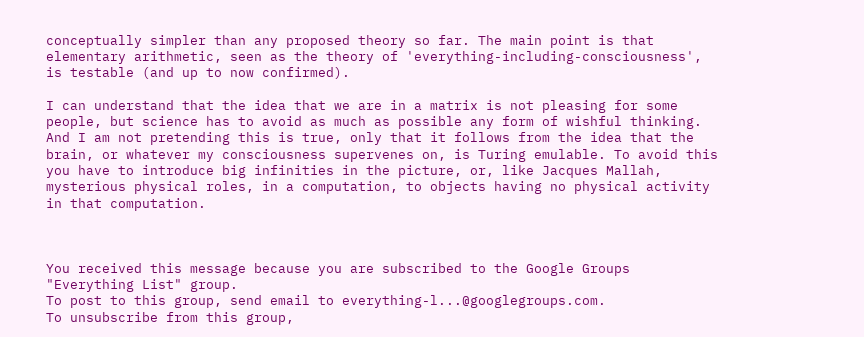conceptually simpler than any proposed theory so far. The main point is that elementary arithmetic, seen as the theory of 'everything-including-consciousness', is testable (and up to now confirmed).

I can understand that the idea that we are in a matrix is not pleasing for some people, but science has to avoid as much as possible any form of wishful thinking. And I am not pretending this is true, only that it follows from the idea that the brain, or whatever my consciousness supervenes on, is Turing emulable. To avoid this you have to introduce big infinities in the picture, or, like Jacques Mallah, mysterious physical roles, in a computation, to objects having no physical activity in that computation.



You received this message because you are subscribed to the Google Groups
"Everything List" group.
To post to this group, send email to everything-l...@googlegroups.com.
To unsubscribe from this group,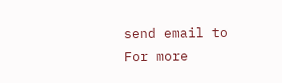send email to
For more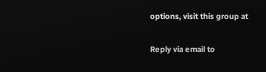options, visit this group at

Reply via email to